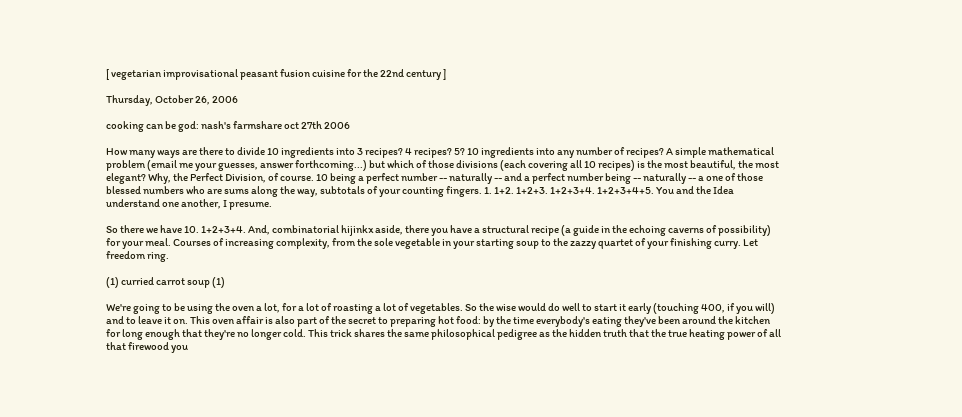[ vegetarian improvisational peasant fusion cuisine for the 22nd century ]

Thursday, October 26, 2006

cooking can be god: nash's farmshare oct 27th 2006

How many ways are there to divide 10 ingredients into 3 recipes? 4 recipes? 5? 10 ingredients into any number of recipes? A simple mathematical problem (email me your guesses, answer forthcoming...) but which of those divisions (each covering all 10 recipes) is the most beautiful, the most elegant? Why, the Perfect Division, of course. 10 being a perfect number -- naturally -- and a perfect number being -- naturally -- a one of those blessed numbers who are sums along the way, subtotals of your counting fingers. 1. 1+2. 1+2+3. 1+2+3+4. 1+2+3+4+5. You and the Idea understand one another, I presume.

So there we have 10. 1+2+3+4. And, combinatorial hijinkx aside, there you have a structural recipe (a guide in the echoing caverns of possibility) for your meal. Courses of increasing complexity, from the sole vegetable in your starting soup to the zazzy quartet of your finishing curry. Let freedom ring.

(1) curried carrot soup (1)

We're going to be using the oven a lot, for a lot of roasting a lot of vegetables. So the wise would do well to start it early (touching 400, if you will) and to leave it on. This oven affair is also part of the secret to preparing hot food: by the time everybody's eating they've been around the kitchen for long enough that they're no longer cold. This trick shares the same philosophical pedigree as the hidden truth that the true heating power of all that firewood you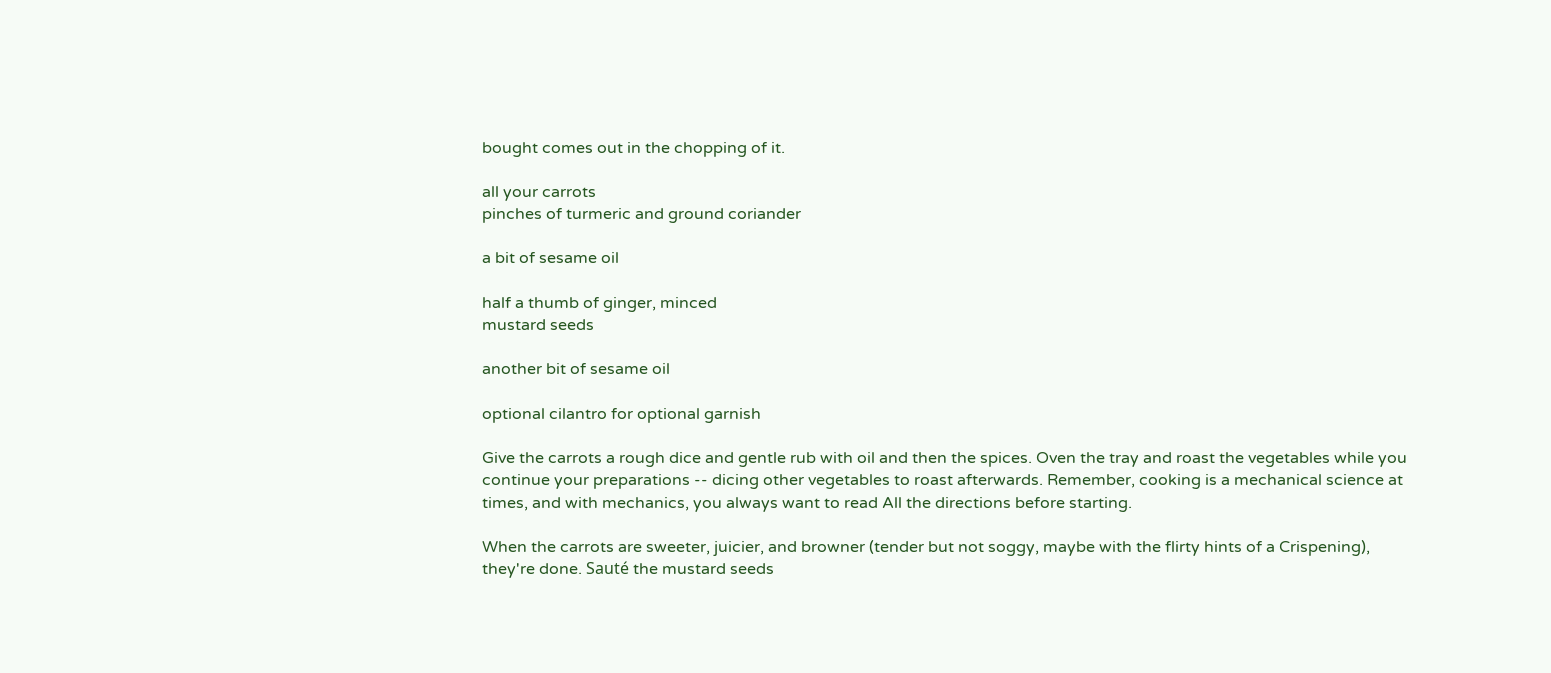bought comes out in the chopping of it.

all your carrots
pinches of turmeric and ground coriander

a bit of sesame oil

half a thumb of ginger, minced
mustard seeds

another bit of sesame oil

optional cilantro for optional garnish

Give the carrots a rough dice and gentle rub with oil and then the spices. Oven the tray and roast the vegetables while you continue your preparations -- dicing other vegetables to roast afterwards. Remember, cooking is a mechanical science at times, and with mechanics, you always want to read All the directions before starting.

When the carrots are sweeter, juicier, and browner (tender but not soggy, maybe with the flirty hints of a Crispening), they're done. Sauté the mustard seeds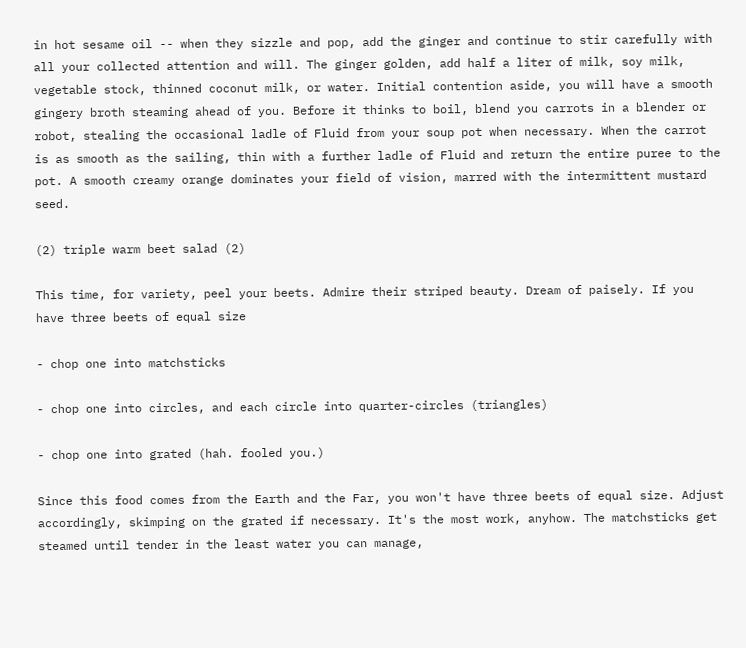in hot sesame oil -- when they sizzle and pop, add the ginger and continue to stir carefully with all your collected attention and will. The ginger golden, add half a liter of milk, soy milk, vegetable stock, thinned coconut milk, or water. Initial contention aside, you will have a smooth gingery broth steaming ahead of you. Before it thinks to boil, blend you carrots in a blender or robot, stealing the occasional ladle of Fluid from your soup pot when necessary. When the carrot is as smooth as the sailing, thin with a further ladle of Fluid and return the entire puree to the pot. A smooth creamy orange dominates your field of vision, marred with the intermittent mustard seed.

(2) triple warm beet salad (2)

This time, for variety, peel your beets. Admire their striped beauty. Dream of paisely. If you have three beets of equal size

- chop one into matchsticks

- chop one into circles, and each circle into quarter-circles (triangles)

- chop one into grated (hah. fooled you.)

Since this food comes from the Earth and the Far, you won't have three beets of equal size. Adjust accordingly, skimping on the grated if necessary. It's the most work, anyhow. The matchsticks get steamed until tender in the least water you can manage,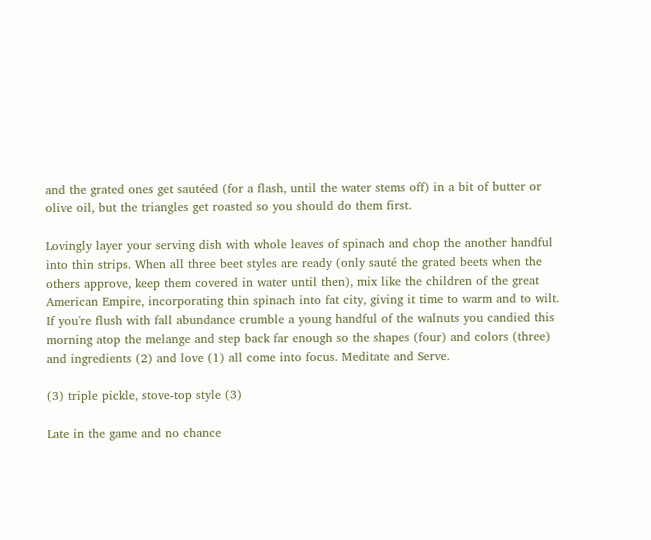and the grated ones get sautéed (for a flash, until the water stems off) in a bit of butter or olive oil, but the triangles get roasted so you should do them first.

Lovingly layer your serving dish with whole leaves of spinach and chop the another handful into thin strips. When all three beet styles are ready (only sauté the grated beets when the others approve, keep them covered in water until then), mix like the children of the great American Empire, incorporating thin spinach into fat city, giving it time to warm and to wilt. If you're flush with fall abundance crumble a young handful of the walnuts you candied this morning atop the melange and step back far enough so the shapes (four) and colors (three) and ingredients (2) and love (1) all come into focus. Meditate and Serve.

(3) triple pickle, stove-top style (3)

Late in the game and no chance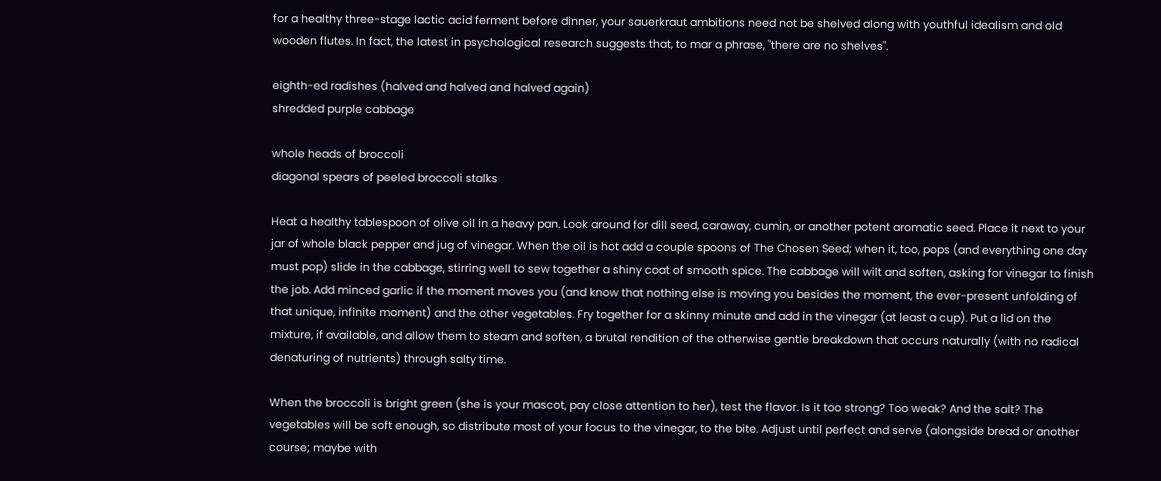for a healthy three-stage lactic acid ferment before dinner, your sauerkraut ambitions need not be shelved along with youthful idealism and old wooden flutes. In fact, the latest in psychological research suggests that, to mar a phrase, "there are no shelves".

eighth-ed radishes (halved and halved and halved again)
shredded purple cabbage

whole heads of broccoli
diagonal spears of peeled broccoli stalks

Heat a healthy tablespoon of olive oil in a heavy pan. Look around for dill seed, caraway, cumin, or another potent aromatic seed. Place it next to your jar of whole black pepper and jug of vinegar. When the oil is hot add a couple spoons of The Chosen Seed; when it, too, pops (and everything one day must pop) slide in the cabbage, stirring well to sew together a shiny coat of smooth spice. The cabbage will wilt and soften, asking for vinegar to finish the job. Add minced garlic if the moment moves you (and know that nothing else is moving you besides the moment, the ever-present unfolding of that unique, infinite moment) and the other vegetables. Fry together for a skinny minute and add in the vinegar (at least a cup). Put a lid on the mixture, if available, and allow them to steam and soften, a brutal rendition of the otherwise gentle breakdown that occurs naturally (with no radical denaturing of nutrients) through salty time.

When the broccoli is bright green (she is your mascot, pay close attention to her), test the flavor. Is it too strong? Too weak? And the salt? The vegetables will be soft enough, so distribute most of your focus to the vinegar, to the bite. Adjust until perfect and serve (alongside bread or another course; maybe with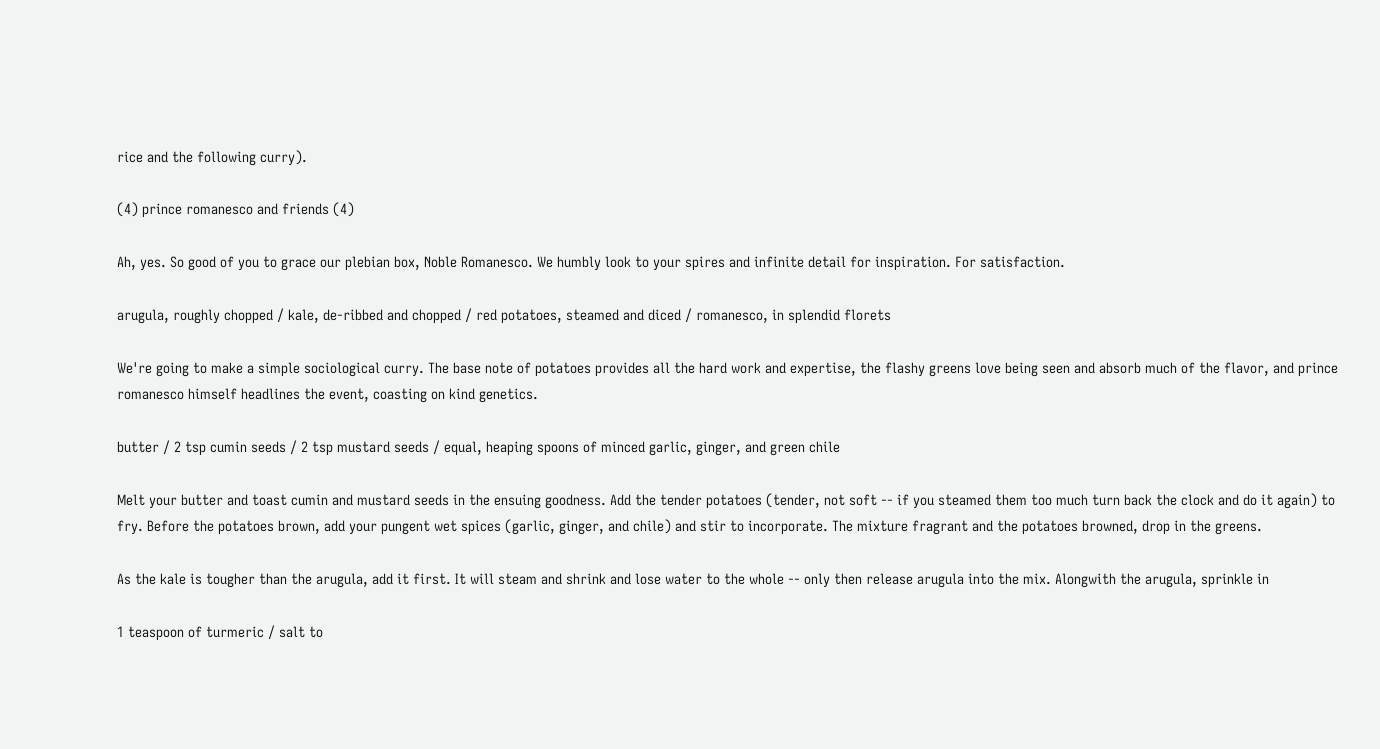rice and the following curry).

(4) prince romanesco and friends (4)

Ah, yes. So good of you to grace our plebian box, Noble Romanesco. We humbly look to your spires and infinite detail for inspiration. For satisfaction.

arugula, roughly chopped / kale, de-ribbed and chopped / red potatoes, steamed and diced / romanesco, in splendid florets

We're going to make a simple sociological curry. The base note of potatoes provides all the hard work and expertise, the flashy greens love being seen and absorb much of the flavor, and prince romanesco himself headlines the event, coasting on kind genetics.

butter / 2 tsp cumin seeds / 2 tsp mustard seeds / equal, heaping spoons of minced garlic, ginger, and green chile

Melt your butter and toast cumin and mustard seeds in the ensuing goodness. Add the tender potatoes (tender, not soft -- if you steamed them too much turn back the clock and do it again) to fry. Before the potatoes brown, add your pungent wet spices (garlic, ginger, and chile) and stir to incorporate. The mixture fragrant and the potatoes browned, drop in the greens.

As the kale is tougher than the arugula, add it first. It will steam and shrink and lose water to the whole -- only then release arugula into the mix. Alongwith the arugula, sprinkle in

1 teaspoon of turmeric / salt to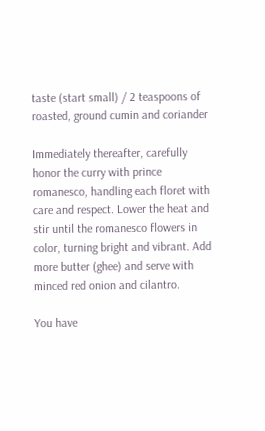taste (start small) / 2 teaspoons of roasted, ground cumin and coriander

Immediately thereafter, carefully honor the curry with prince romanesco, handling each floret with care and respect. Lower the heat and stir until the romanesco flowers in color, turning bright and vibrant. Add more butter (ghee) and serve with minced red onion and cilantro.

You have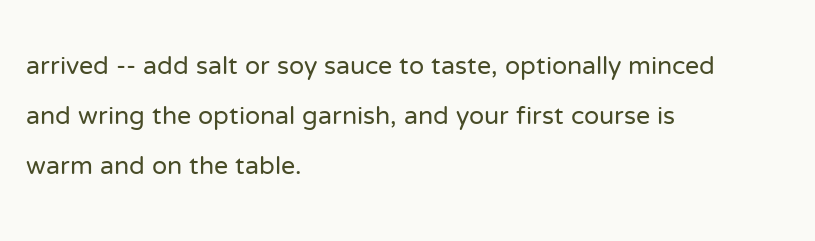arrived -- add salt or soy sauce to taste, optionally minced and wring the optional garnish, and your first course is warm and on the table.